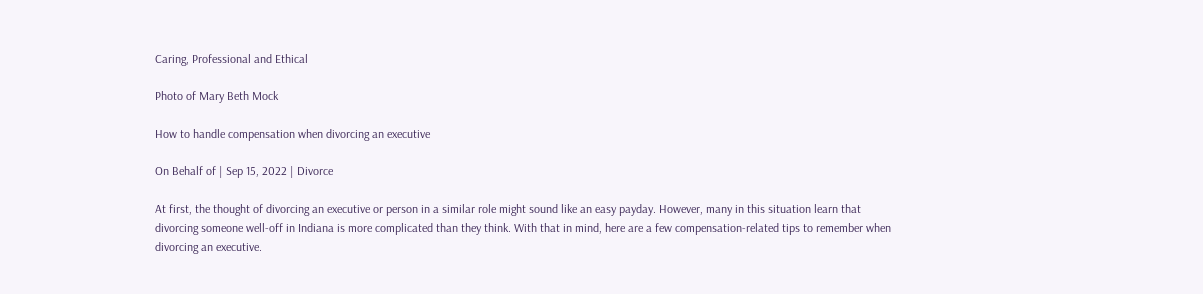Caring, Professional and Ethical

Photo of Mary Beth Mock

How to handle compensation when divorcing an executive

On Behalf of | Sep 15, 2022 | Divorce

At first, the thought of divorcing an executive or person in a similar role might sound like an easy payday. However, many in this situation learn that divorcing someone well-off in Indiana is more complicated than they think. With that in mind, here are a few compensation-related tips to remember when divorcing an executive.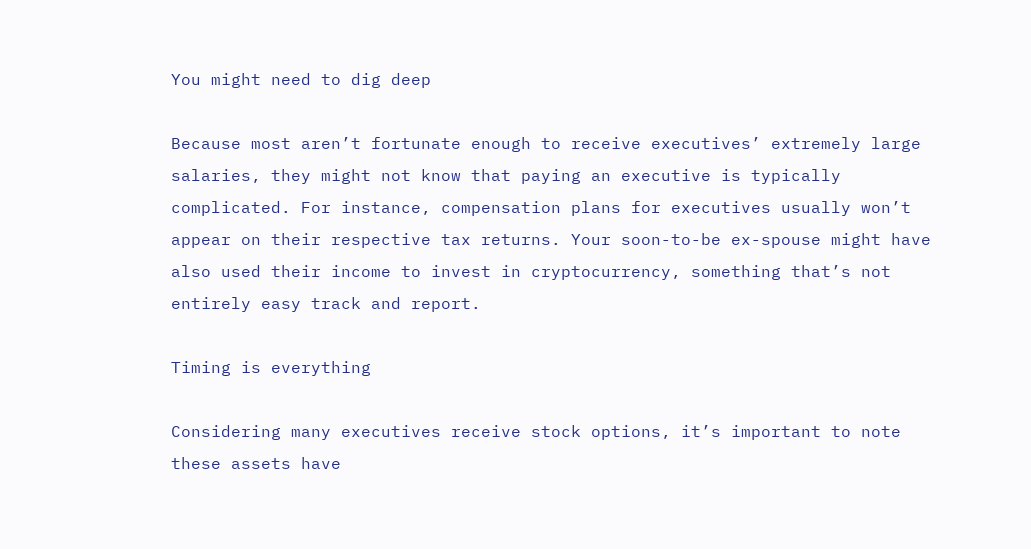You might need to dig deep

Because most aren’t fortunate enough to receive executives’ extremely large salaries, they might not know that paying an executive is typically complicated. For instance, compensation plans for executives usually won’t appear on their respective tax returns. Your soon-to-be ex-spouse might have also used their income to invest in cryptocurrency, something that’s not entirely easy track and report.

Timing is everything

Considering many executives receive stock options, it’s important to note these assets have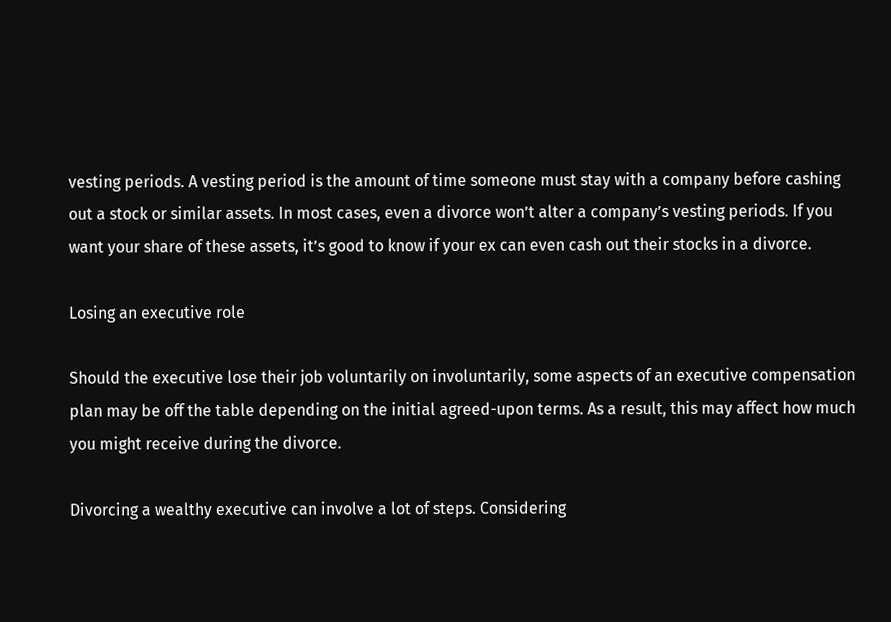vesting periods. A vesting period is the amount of time someone must stay with a company before cashing out a stock or similar assets. In most cases, even a divorce won’t alter a company’s vesting periods. If you want your share of these assets, it’s good to know if your ex can even cash out their stocks in a divorce.

Losing an executive role

Should the executive lose their job voluntarily on involuntarily, some aspects of an executive compensation plan may be off the table depending on the initial agreed-upon terms. As a result, this may affect how much you might receive during the divorce.

Divorcing a wealthy executive can involve a lot of steps. Considering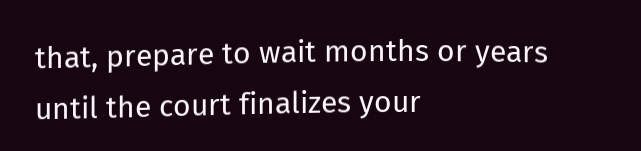that, prepare to wait months or years until the court finalizes your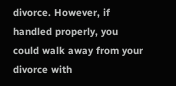divorce. However, if handled properly, you could walk away from your divorce with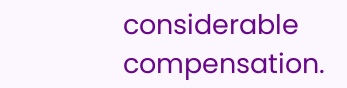considerable compensation.